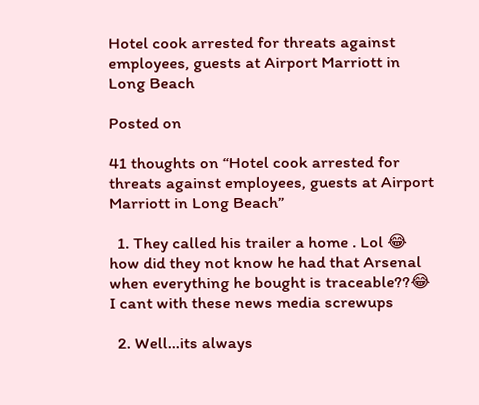Hotel cook arrested for threats against employees, guests at Airport Marriott in Long Beach

Posted on

41 thoughts on “Hotel cook arrested for threats against employees, guests at Airport Marriott in Long Beach”

  1. They called his trailer a home . Lol 😂 how did they not know he had that Arsenal when everything he bought is traceable??😂 I cant with these news media screwups

  2. Well…its always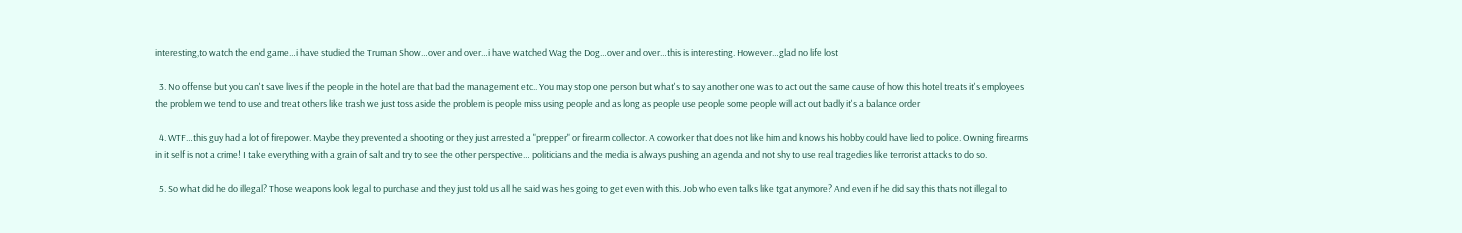interesting,to watch the end game…i have studied the Truman Show…over and over…i have watched Wag the Dog…over and over…this is interesting. However…glad no life lost

  3. No offense but you can't save lives if the people in the hotel are that bad the management etc.. You may stop one person but what's to say another one was to act out the same cause of how this hotel treats it's employees the problem we tend to use and treat others like trash we just toss aside the problem is people miss using people and as long as people use people some people will act out badly it's a balance order

  4. WTF…this guy had a lot of firepower. Maybe they prevented a shooting or they just arrested a "prepper" or firearm collector. A coworker that does not like him and knows his hobby could have lied to police. Owning firearms in it self is not a crime! I take everything with a grain of salt and try to see the other perspective… politicians and the media is always pushing an agenda and not shy to use real tragedies like terrorist attacks to do so.

  5. So what did he do illegal? Those weapons look legal to purchase and they just told us all he said was hes going to get even with this. Job who even talks like tgat anymore? And even if he did say this thats not illegal to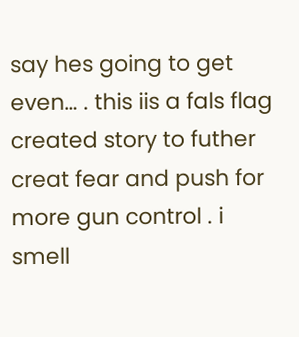say hes going to get even… . this iis a fals flag created story to futher creat fear and push for more gun control . i smell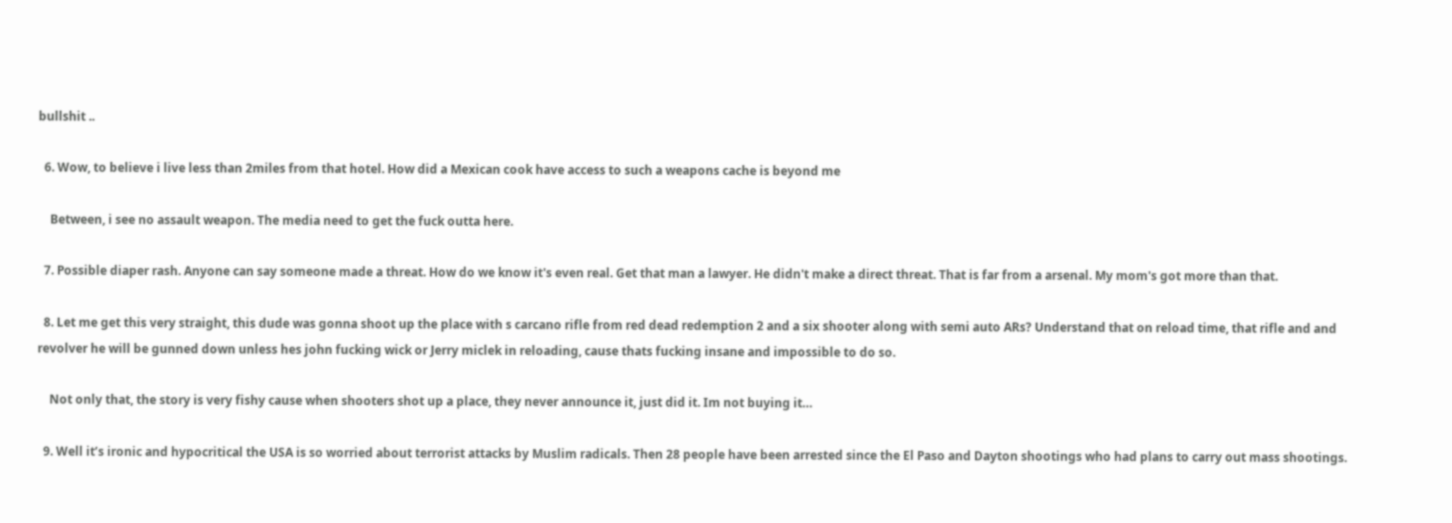bullshit ..

  6. Wow, to believe i live less than 2miles from that hotel. How did a Mexican cook have access to such a weapons cache is beyond me

    Between, i see no assault weapon. The media need to get the fuck outta here.

  7. Possible diaper rash. Anyone can say someone made a threat. How do we know it's even real. Get that man a lawyer. He didn't make a direct threat. That is far from a arsenal. My mom's got more than that.

  8. Let me get this very straight, this dude was gonna shoot up the place with s carcano rifle from red dead redemption 2 and a six shooter along with semi auto ARs? Understand that on reload time, that rifle and and revolver he will be gunned down unless hes john fucking wick or Jerry miclek in reloading, cause thats fucking insane and impossible to do so.

    Not only that, the story is very fishy cause when shooters shot up a place, they never announce it, just did it. Im not buying it…

  9. Well it’s ironic and hypocritical the USA is so worried about terrorist attacks by Muslim radicals. Then 28 people have been arrested since the El Paso and Dayton shootings who had plans to carry out mass shootings.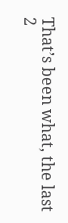That’s been what, the last 2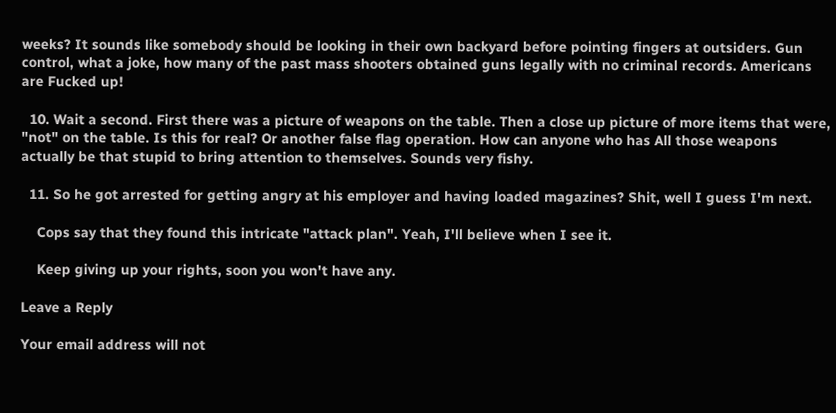weeks? It sounds like somebody should be looking in their own backyard before pointing fingers at outsiders. Gun control, what a joke, how many of the past mass shooters obtained guns legally with no criminal records. Americans are Fucked up!

  10. Wait a second. First there was a picture of weapons on the table. Then a close up picture of more items that were, "not" on the table. Is this for real? Or another false flag operation. How can anyone who has All those weapons actually be that stupid to bring attention to themselves. Sounds very fishy.

  11. So he got arrested for getting angry at his employer and having loaded magazines? Shit, well I guess I'm next.

    Cops say that they found this intricate "attack plan". Yeah, I'll believe when I see it.

    Keep giving up your rights, soon you won't have any.

Leave a Reply

Your email address will not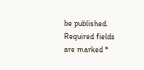be published. Required fields are marked *